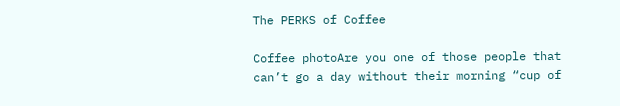The PERKS of Coffee

Coffee photoAre you one of those people that can’t go a day without their morning “cup of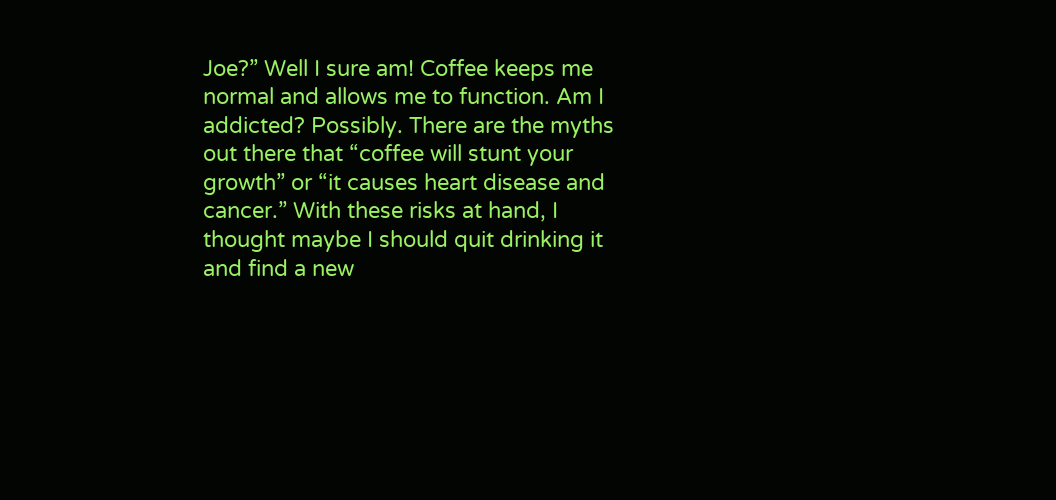Joe?” Well I sure am! Coffee keeps me normal and allows me to function. Am I addicted? Possibly. There are the myths out there that “coffee will stunt your growth” or “it causes heart disease and cancer.” With these risks at hand, I thought maybe I should quit drinking it and find a new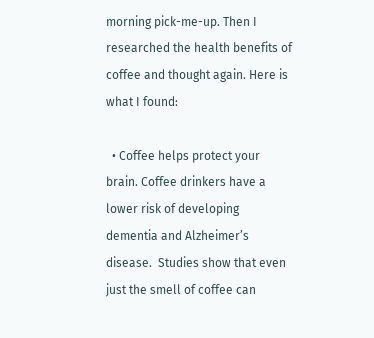morning pick-me-up. Then I researched the health benefits of coffee and thought again. Here is what I found:

  • Coffee helps protect your brain. Coffee drinkers have a lower risk of developing dementia and Alzheimer’s disease.  Studies show that even just the smell of coffee can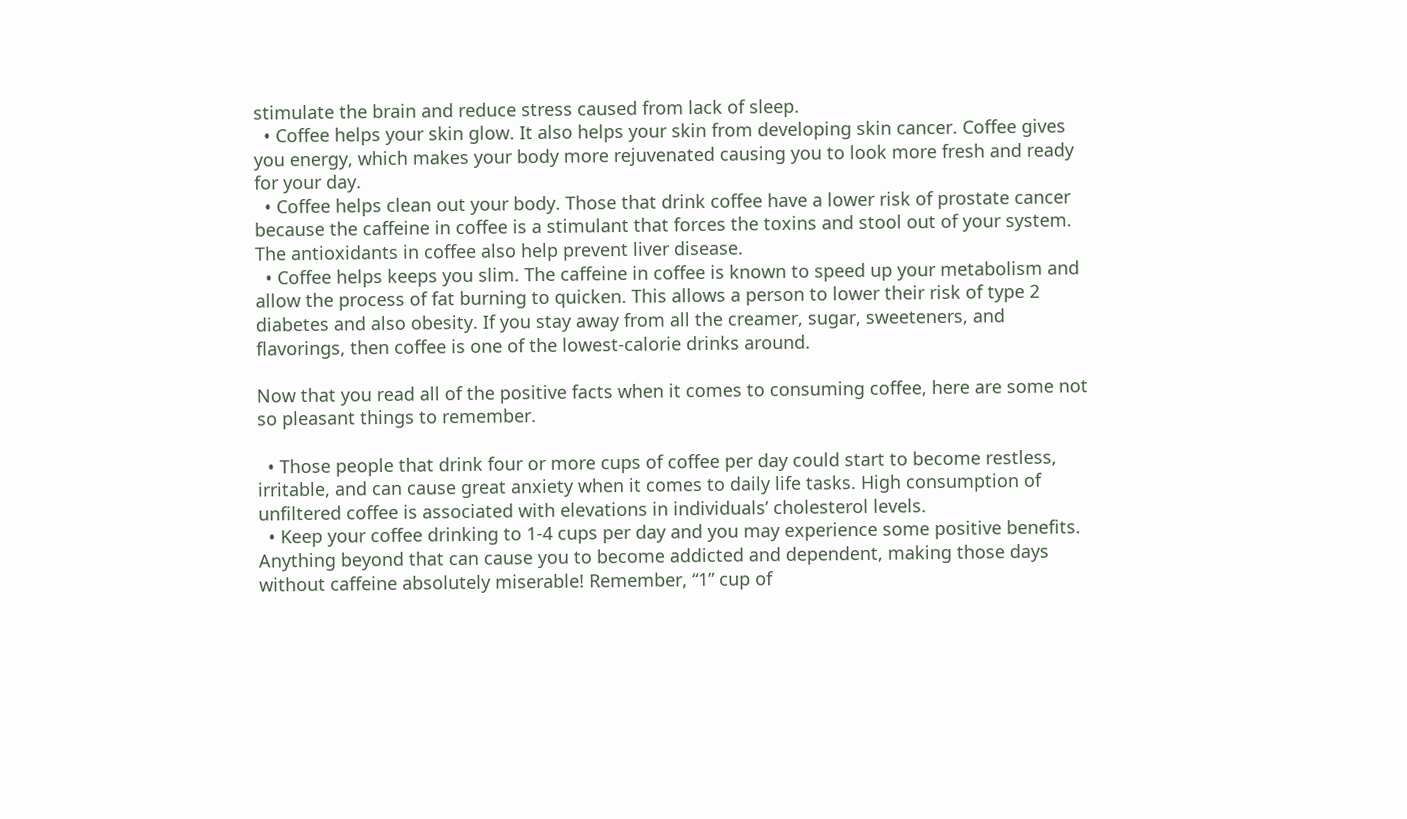stimulate the brain and reduce stress caused from lack of sleep.
  • Coffee helps your skin glow. It also helps your skin from developing skin cancer. Coffee gives you energy, which makes your body more rejuvenated causing you to look more fresh and ready for your day.
  • Coffee helps clean out your body. Those that drink coffee have a lower risk of prostate cancer because the caffeine in coffee is a stimulant that forces the toxins and stool out of your system. The antioxidants in coffee also help prevent liver disease.
  • Coffee helps keeps you slim. The caffeine in coffee is known to speed up your metabolism and allow the process of fat burning to quicken. This allows a person to lower their risk of type 2 diabetes and also obesity. If you stay away from all the creamer, sugar, sweeteners, and flavorings, then coffee is one of the lowest-calorie drinks around.

Now that you read all of the positive facts when it comes to consuming coffee, here are some not so pleasant things to remember.

  • Those people that drink four or more cups of coffee per day could start to become restless, irritable, and can cause great anxiety when it comes to daily life tasks. High consumption of unfiltered coffee is associated with elevations in individuals’ cholesterol levels.
  • Keep your coffee drinking to 1-4 cups per day and you may experience some positive benefits. Anything beyond that can cause you to become addicted and dependent, making those days without caffeine absolutely miserable! Remember, “1” cup of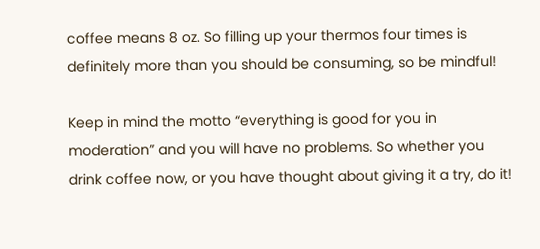coffee means 8 oz. So filling up your thermos four times is definitely more than you should be consuming, so be mindful!

Keep in mind the motto “everything is good for you in moderation” and you will have no problems. So whether you drink coffee now, or you have thought about giving it a try, do it!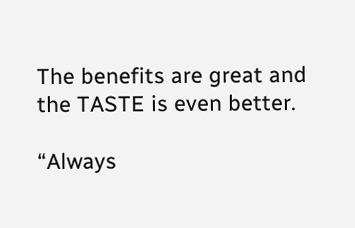The benefits are great and the TASTE is even better.

“Always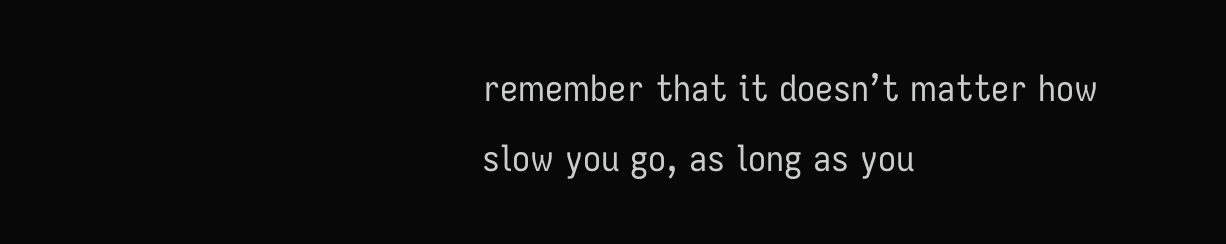remember that it doesn’t matter how slow you go, as long as you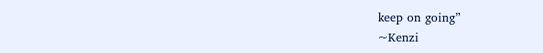keep on going”
~Kenzi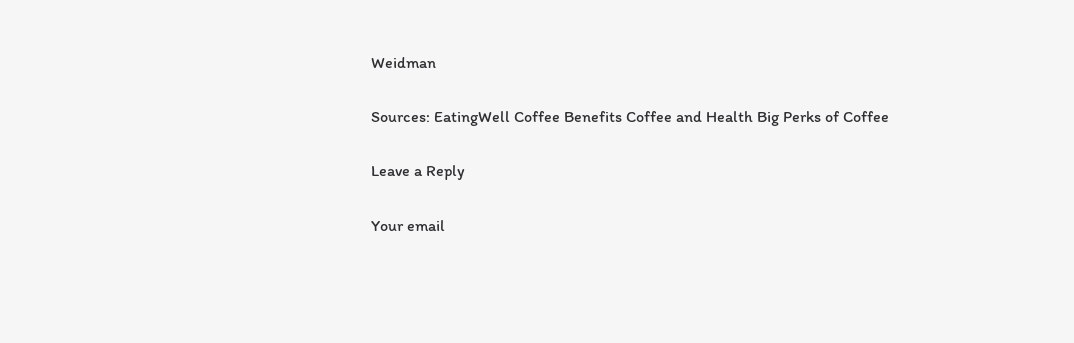Weidman

Sources: EatingWell Coffee Benefits Coffee and Health Big Perks of Coffee

Leave a Reply

Your email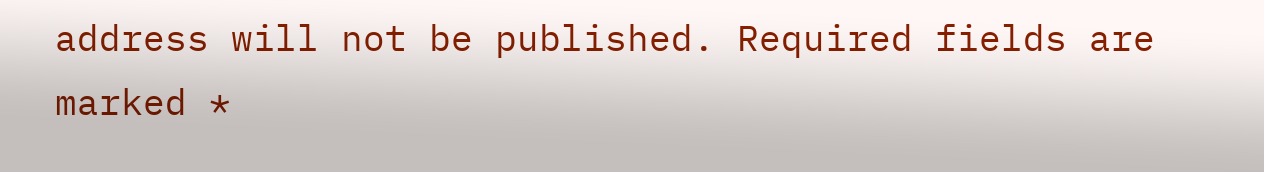address will not be published. Required fields are marked *